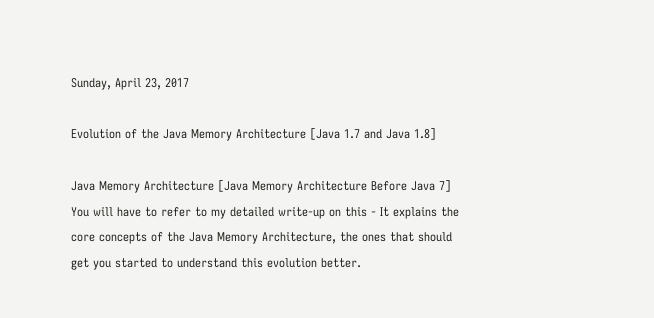Sunday, April 23, 2017

Evolution of the Java Memory Architecture [Java 1.7 and Java 1.8]

Java Memory Architecture [Java Memory Architecture Before Java 7]
You will have to refer to my detailed write-up on this - It explains the core concepts of the Java Memory Architecture, the ones that should get you started to understand this evolution better.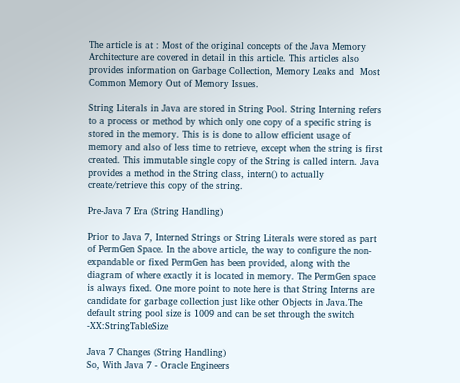The article is at : Most of the original concepts of the Java Memory Architecture are covered in detail in this article. This articles also provides information on Garbage Collection, Memory Leaks and  Most Common Memory Out of Memory Issues.

String Literals in Java are stored in String Pool. String Interning refers to a process or method by which only one copy of a specific string is stored in the memory. This is is done to allow efficient usage of memory and also of less time to retrieve, except when the string is first created. This immutable single copy of the String is called intern. Java provides a method in the String class, intern() to actually create/retrieve this copy of the string.

Pre-Java 7 Era (String Handling)

Prior to Java 7, Interned Strings or String Literals were stored as part of PermGen Space. In the above article, the way to configure the non-expandable or fixed PermGen has been provided, along with the diagram of where exactly it is located in memory. The PermGen space is always fixed. One more point to note here is that String Interns are candidate for garbage collection just like other Objects in Java.The default string pool size is 1009 and can be set through the switch -XX:StringTableSize

Java 7 Changes (String Handling)
So, With Java 7 - Oracle Engineers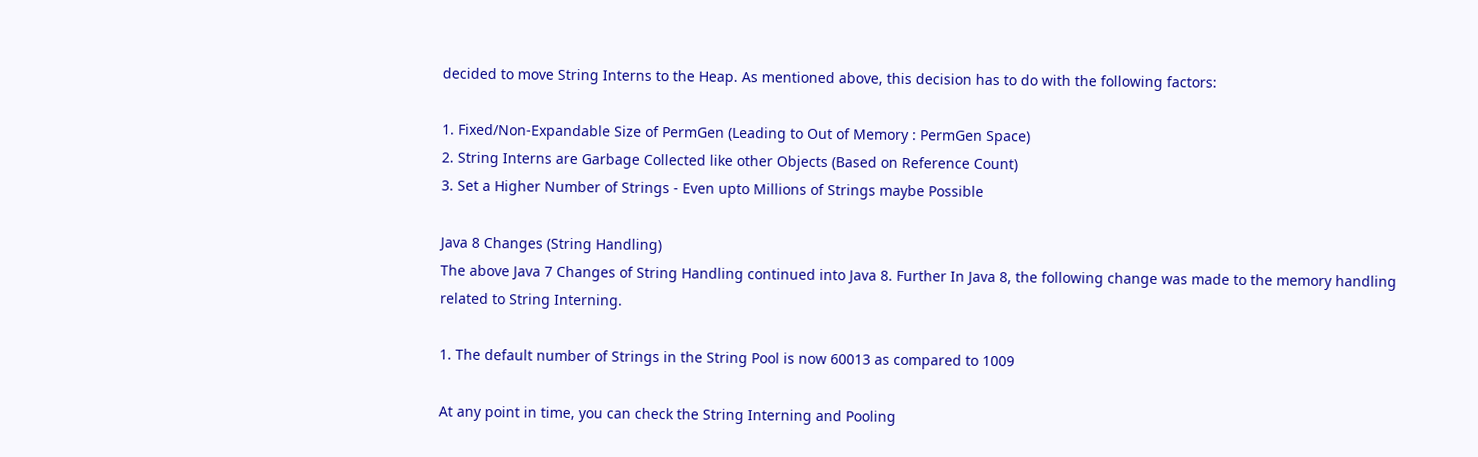decided to move String Interns to the Heap. As mentioned above, this decision has to do with the following factors:

1. Fixed/Non-Expandable Size of PermGen (Leading to Out of Memory : PermGen Space)
2. String Interns are Garbage Collected like other Objects (Based on Reference Count)
3. Set a Higher Number of Strings - Even upto Millions of Strings maybe Possible

Java 8 Changes (String Handling)
The above Java 7 Changes of String Handling continued into Java 8. Further In Java 8, the following change was made to the memory handling related to String Interning.

1. The default number of Strings in the String Pool is now 60013 as compared to 1009

At any point in time, you can check the String Interning and Pooling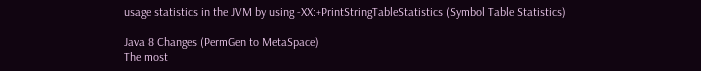usage statistics in the JVM by using -XX:+PrintStringTableStatistics (Symbol Table Statistics)

Java 8 Changes (PermGen to MetaSpace)
The most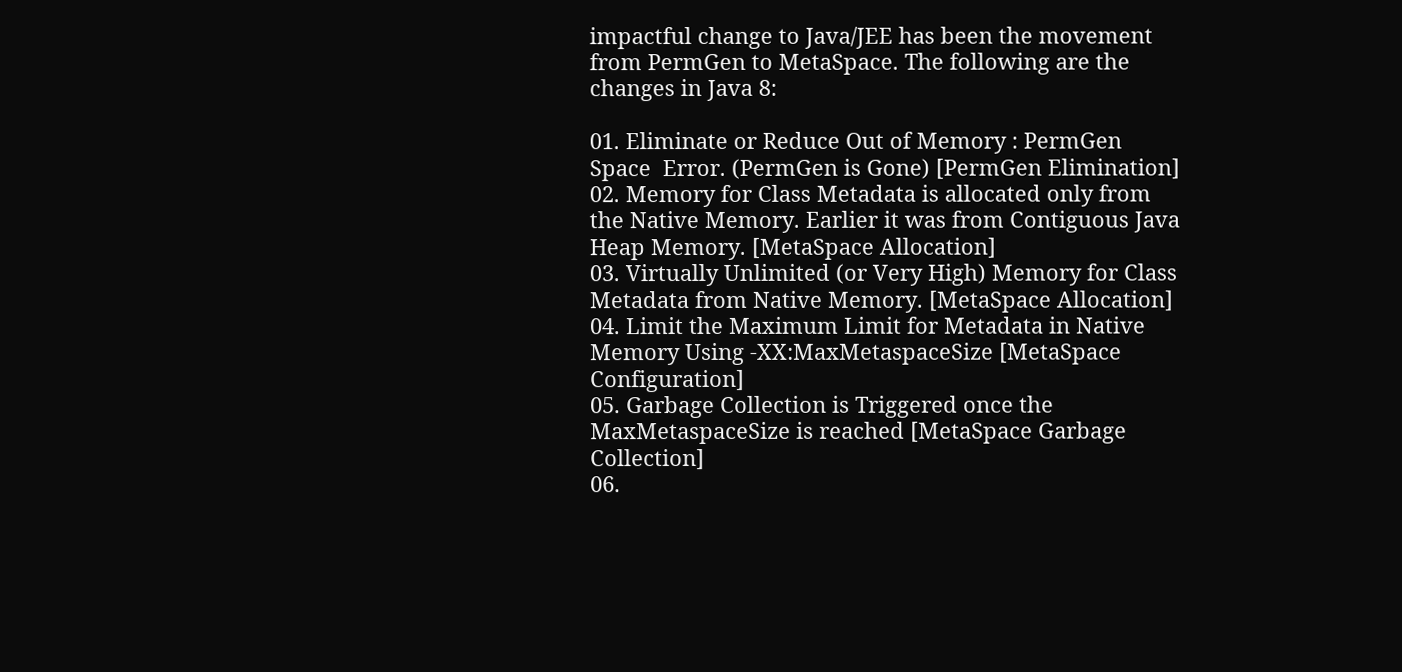impactful change to Java/JEE has been the movement from PermGen to MetaSpace. The following are the changes in Java 8:

01. Eliminate or Reduce Out of Memory : PermGen Space  Error. (PermGen is Gone) [PermGen Elimination]
02. Memory for Class Metadata is allocated only from the Native Memory. Earlier it was from Contiguous Java Heap Memory. [MetaSpace Allocation]
03. Virtually Unlimited (or Very High) Memory for Class Metadata from Native Memory. [MetaSpace Allocation]
04. Limit the Maximum Limit for Metadata in Native Memory Using -XX:MaxMetaspaceSize [MetaSpace Configuration]
05. Garbage Collection is Triggered once the MaxMetaspaceSize is reached [MetaSpace Garbage Collection]
06.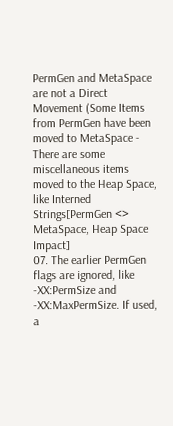PermGen and MetaSpace are not a Direct Movement (Some Items from PermGen have been moved to MetaSpace - There are some miscellaneous items moved to the Heap Space, like Interned Strings[PermGen <> MetaSpace, Heap Space Impact]
07. The earlier PermGen flags are ignored, like -XX:PermSize and -XX:MaxPermSize. If used, a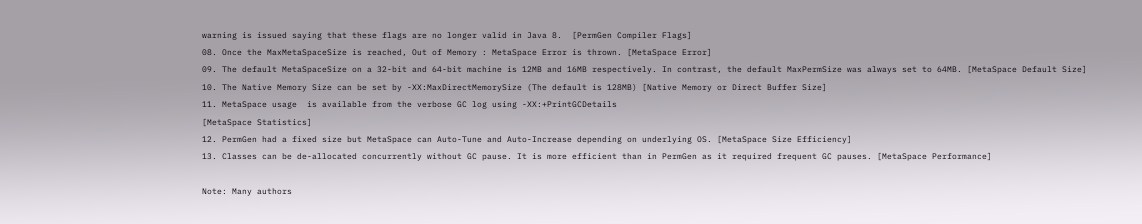warning is issued saying that these flags are no longer valid in Java 8.  [PermGen Compiler Flags]
08. Once the MaxMetaSpaceSize is reached, Out of Memory : MetaSpace Error is thrown. [MetaSpace Error]
09. The default MetaSpaceSize on a 32-bit and 64-bit machine is 12MB and 16MB respectively. In contrast, the default MaxPermSize was always set to 64MB. [MetaSpace Default Size]
10. The Native Memory Size can be set by -XX:MaxDirectMemorySize (The default is 128MB) [Native Memory or Direct Buffer Size]
11. MetaSpace usage  is available from the verbose GC log using -XX:+PrintGCDetails
[MetaSpace Statistics]
12. PermGen had a fixed size but MetaSpace can Auto-Tune and Auto-Increase depending on underlying OS. [MetaSpace Size Efficiency]
13. Classes can be de-allocated concurrently without GC pause. It is more efficient than in PermGen as it required frequent GC pauses. [MetaSpace Performance]

Note: Many authors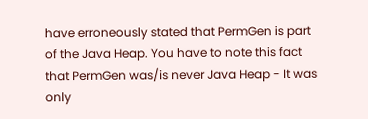have erroneously stated that PermGen is part of the Java Heap. You have to note this fact that PermGen was/is never Java Heap - It was only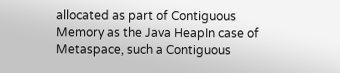allocated as part of Contiguous Memory as the Java HeapIn case of Metaspace, such a Contiguous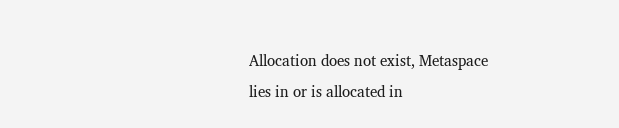Allocation does not exist, Metaspace lies in or is allocated in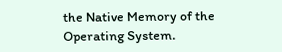the Native Memory of the Operating System.